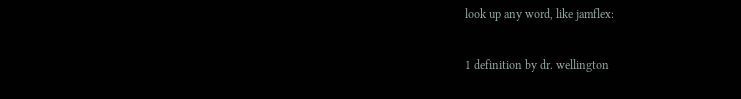look up any word, like jamflex:

1 definition by dr. wellington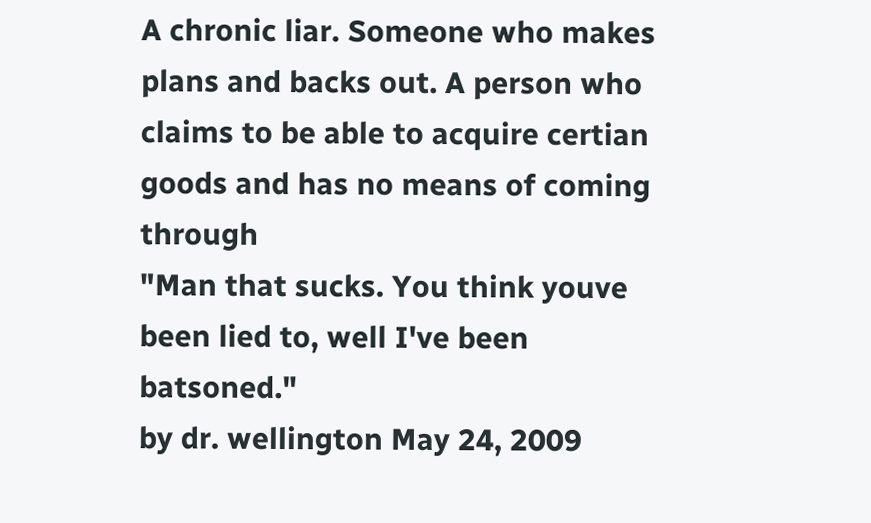A chronic liar. Someone who makes plans and backs out. A person who claims to be able to acquire certian goods and has no means of coming through
"Man that sucks. You think youve been lied to, well I've been batsoned."
by dr. wellington May 24, 2009